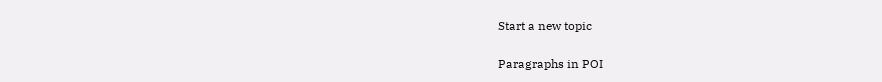Start a new topic

Paragraphs in POI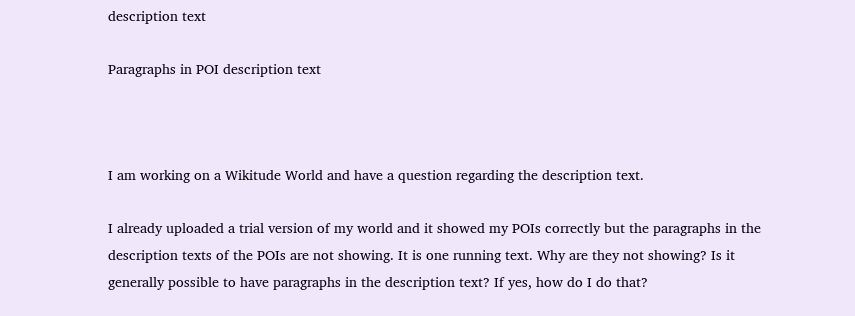description text

Paragraphs in POI description text



I am working on a Wikitude World and have a question regarding the description text.

I already uploaded a trial version of my world and it showed my POIs correctly but the paragraphs in the description texts of the POIs are not showing. It is one running text. Why are they not showing? Is it generally possible to have paragraphs in the description text? If yes, how do I do that?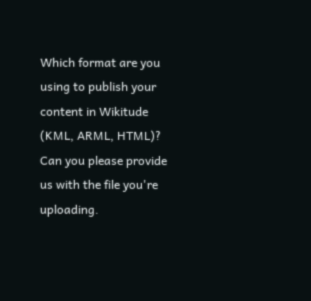Which format are you using to publish your content in Wikitude (KML, ARML, HTML)? Can you please provide us with the file you're uploading.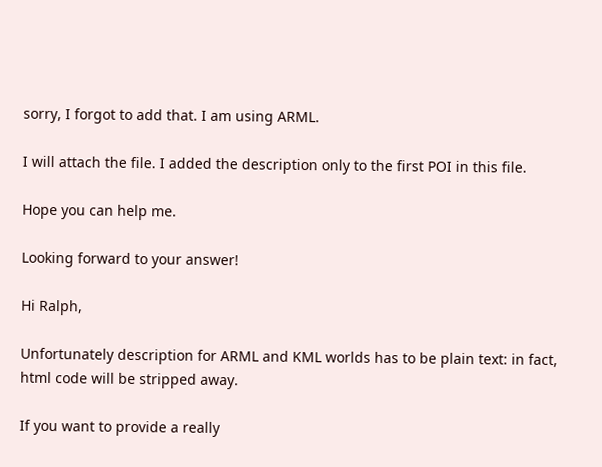sorry, I forgot to add that. I am using ARML.

I will attach the file. I added the description only to the first POI in this file.

Hope you can help me.

Looking forward to your answer!

Hi Ralph,

Unfortunately description for ARML and KML worlds has to be plain text: in fact, html code will be stripped away.

If you want to provide a really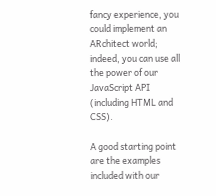fancy experience, you could implement an ARchitect world; indeed, you can use all the power of our JavaScript API (including HTML and CSS).

A good starting point are the examples included with our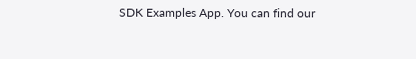SDK Examples App. You can find our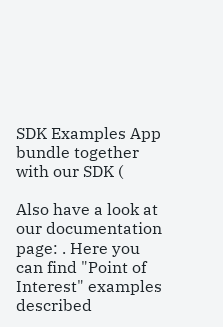SDK Examples App bundle together with our SDK (

Also have a look at our documentation page: . Here you can find "Point of Interest" examples described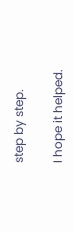step by step.

I hope it helped.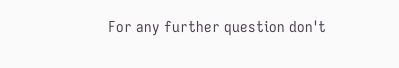For any further question don't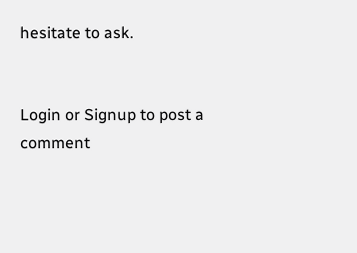hesitate to ask.


Login or Signup to post a comment